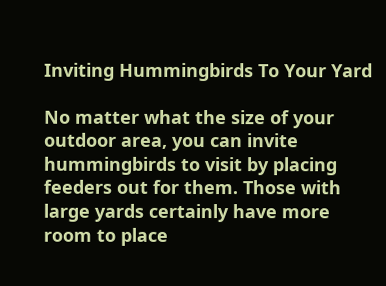Inviting Hummingbirds To Your Yard

No matter what the size of your outdoor area, you can invite hummingbirds to visit by placing feeders out for them. Those with large yards certainly have more room to place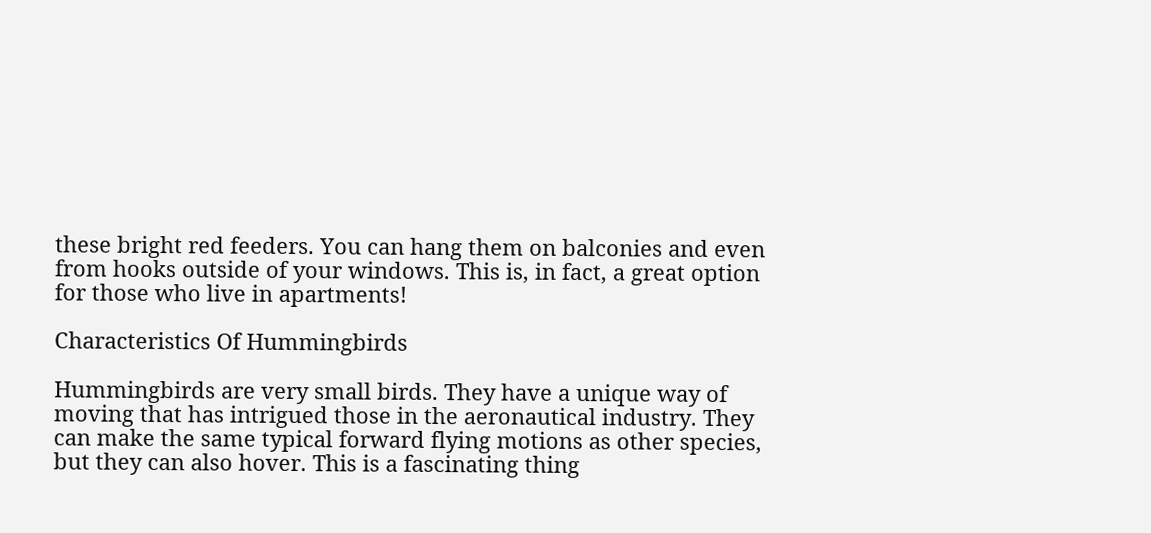these bright red feeders. You can hang them on balconies and even from hooks outside of your windows. This is, in fact, a great option for those who live in apartments!

Characteristics Of Hummingbirds

Hummingbirds are very small birds. They have a unique way of moving that has intrigued those in the aeronautical industry. They can make the same typical forward flying motions as other species, but they can also hover. This is a fascinating thing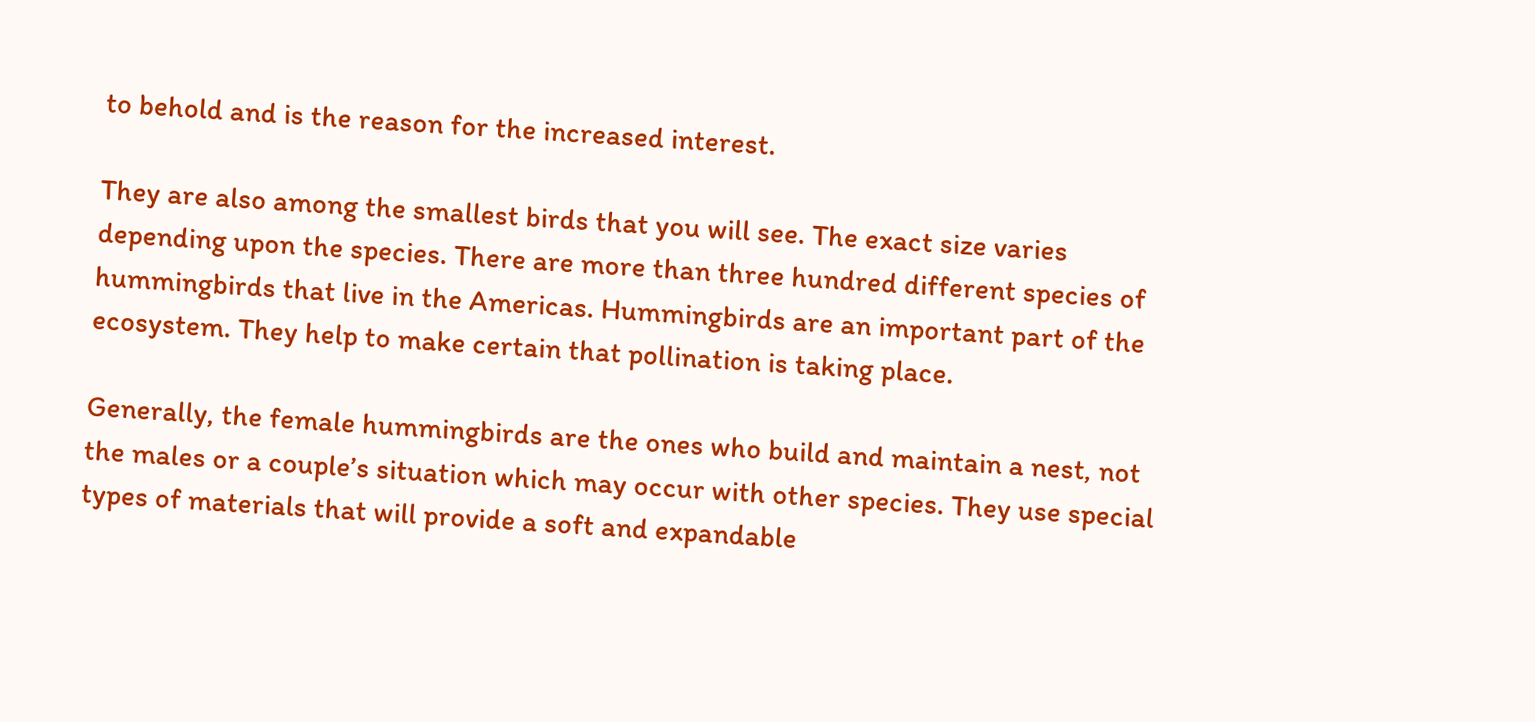to behold and is the reason for the increased interest.

They are also among the smallest birds that you will see. The exact size varies depending upon the species. There are more than three hundred different species of hummingbirds that live in the Americas. Hummingbirds are an important part of the ecosystem. They help to make certain that pollination is taking place.

Generally, the female hummingbirds are the ones who build and maintain a nest, not the males or a couple’s situation which may occur with other species. They use special types of materials that will provide a soft and expandable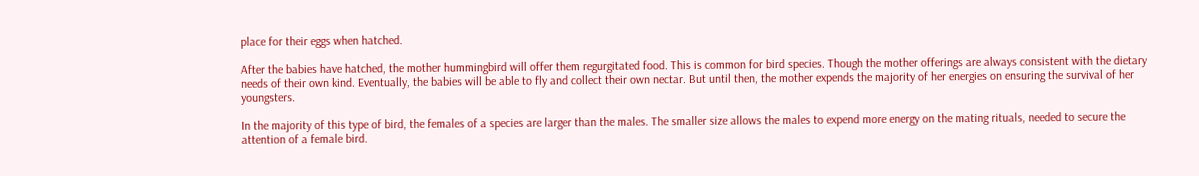place for their eggs when hatched.

After the babies have hatched, the mother hummingbird will offer them regurgitated food. This is common for bird species. Though the mother offerings are always consistent with the dietary needs of their own kind. Eventually, the babies will be able to fly and collect their own nectar. But until then, the mother expends the majority of her energies on ensuring the survival of her youngsters.

In the majority of this type of bird, the females of a species are larger than the males. The smaller size allows the males to expend more energy on the mating rituals, needed to secure the attention of a female bird.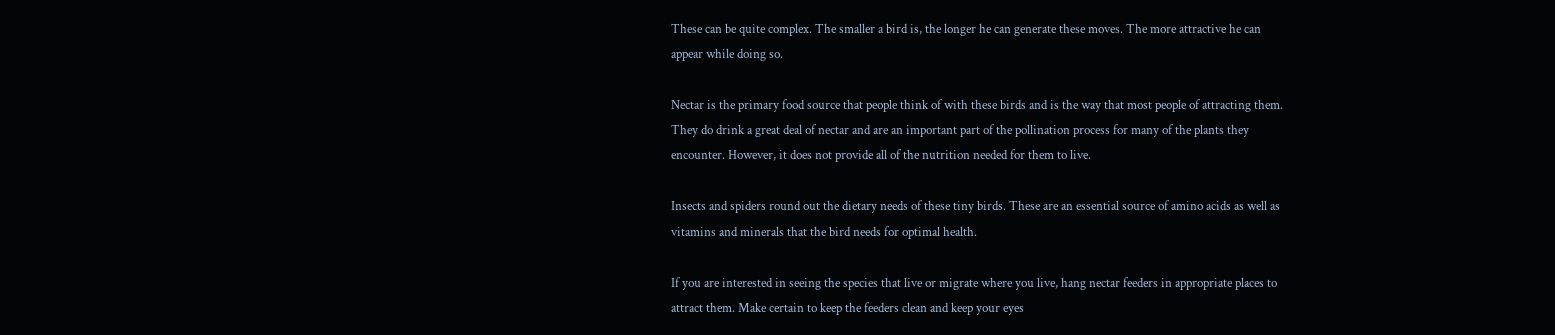These can be quite complex. The smaller a bird is, the longer he can generate these moves. The more attractive he can appear while doing so.

Nectar is the primary food source that people think of with these birds and is the way that most people of attracting them. They do drink a great deal of nectar and are an important part of the pollination process for many of the plants they encounter. However, it does not provide all of the nutrition needed for them to live.

Insects and spiders round out the dietary needs of these tiny birds. These are an essential source of amino acids as well as vitamins and minerals that the bird needs for optimal health.

If you are interested in seeing the species that live or migrate where you live, hang nectar feeders in appropriate places to attract them. Make certain to keep the feeders clean and keep your eyes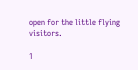open for the little flying visitors.

1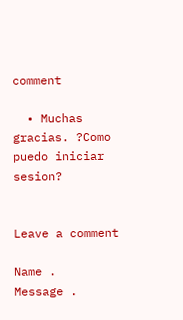comment

  • Muchas gracias. ?Como puedo iniciar sesion?


Leave a comment

Name .
Message .